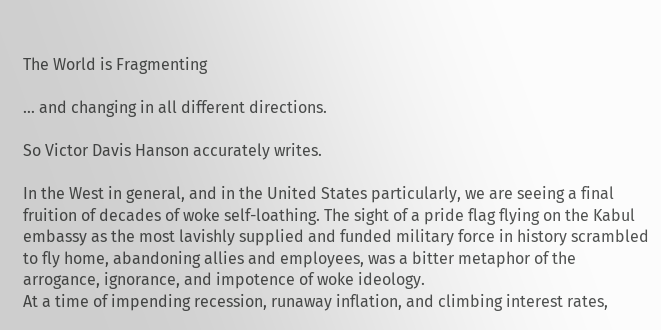The World is Fragmenting

… and changing in all different directions.

So Victor Davis Hanson accurately writes.

In the West in general, and in the United States particularly, we are seeing a final fruition of decades of woke self-loathing. The sight of a pride flag flying on the Kabul embassy as the most lavishly supplied and funded military force in history scrambled to fly home, abandoning allies and employees, was a bitter metaphor of the arrogance, ignorance, and impotence of woke ideology.
At a time of impending recession, runaway inflation, and climbing interest rates,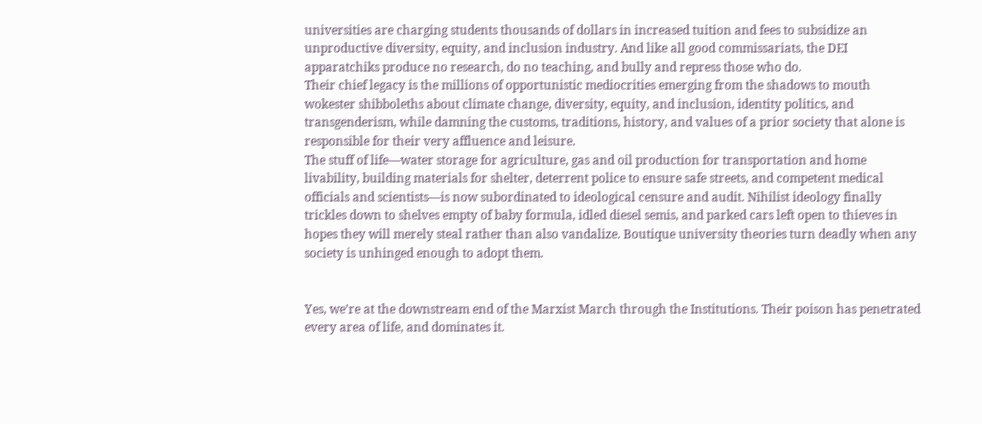universities are charging students thousands of dollars in increased tuition and fees to subsidize an unproductive diversity, equity, and inclusion industry. And like all good commissariats, the DEI apparatchiks produce no research, do no teaching, and bully and repress those who do.
Their chief legacy is the millions of opportunistic mediocrities emerging from the shadows to mouth wokester shibboleths about climate change, diversity, equity, and inclusion, identity politics, and transgenderism, while damning the customs, traditions, history, and values of a prior society that alone is responsible for their very affluence and leisure.
The stuff of life—water storage for agriculture, gas and oil production for transportation and home livability, building materials for shelter, deterrent police to ensure safe streets, and competent medical officials and scientists—is now subordinated to ideological censure and audit. Nihilist ideology finally trickles down to shelves empty of baby formula, idled diesel semis, and parked cars left open to thieves in hopes they will merely steal rather than also vandalize. Boutique university theories turn deadly when any society is unhinged enough to adopt them.


Yes, we’re at the downstream end of the Marxist March through the Institutions. Their poison has penetrated every area of life, and dominates it.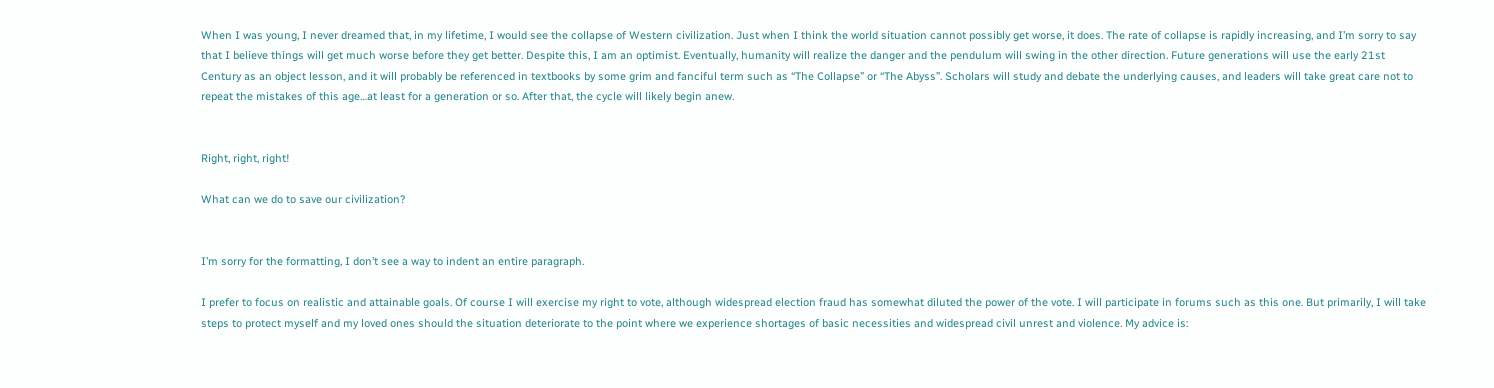When I was young, I never dreamed that, in my lifetime, I would see the collapse of Western civilization. Just when I think the world situation cannot possibly get worse, it does. The rate of collapse is rapidly increasing, and I’m sorry to say that I believe things will get much worse before they get better. Despite this, I am an optimist. Eventually, humanity will realize the danger and the pendulum will swing in the other direction. Future generations will use the early 21st Century as an object lesson, and it will probably be referenced in textbooks by some grim and fanciful term such as “The Collapse” or “The Abyss”. Scholars will study and debate the underlying causes, and leaders will take great care not to repeat the mistakes of this age…at least for a generation or so. After that, the cycle will likely begin anew.


Right, right, right!

What can we do to save our civilization?


I’m sorry for the formatting, I don’t see a way to indent an entire paragraph.

I prefer to focus on realistic and attainable goals. Of course I will exercise my right to vote, although widespread election fraud has somewhat diluted the power of the vote. I will participate in forums such as this one. But primarily, I will take steps to protect myself and my loved ones should the situation deteriorate to the point where we experience shortages of basic necessities and widespread civil unrest and violence. My advice is: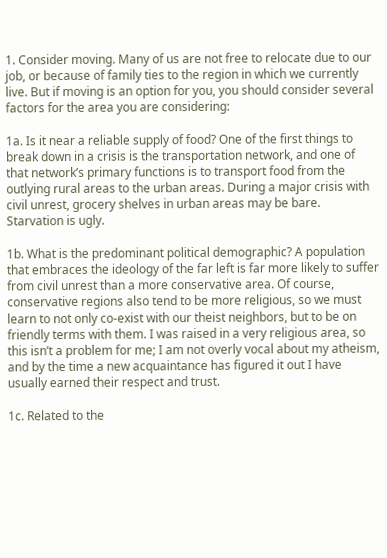1. Consider moving. Many of us are not free to relocate due to our job, or because of family ties to the region in which we currently live. But if moving is an option for you, you should consider several factors for the area you are considering:

1a. Is it near a reliable supply of food? One of the first things to break down in a crisis is the transportation network, and one of that network’s primary functions is to transport food from the outlying rural areas to the urban areas. During a major crisis with civil unrest, grocery shelves in urban areas may be bare. Starvation is ugly.

1b. What is the predominant political demographic? A population that embraces the ideology of the far left is far more likely to suffer from civil unrest than a more conservative area. Of course, conservative regions also tend to be more religious, so we must learn to not only co-exist with our theist neighbors, but to be on friendly terms with them. I was raised in a very religious area, so this isn’t a problem for me; I am not overly vocal about my atheism, and by the time a new acquaintance has figured it out I have usually earned their respect and trust.

1c. Related to the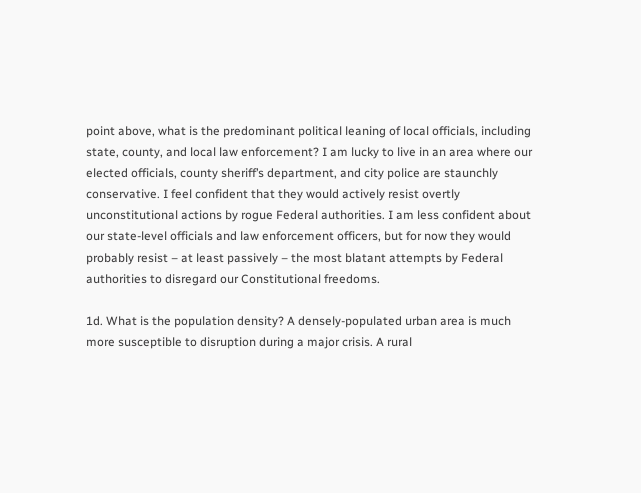point above, what is the predominant political leaning of local officials, including state, county, and local law enforcement? I am lucky to live in an area where our elected officials, county sheriff’s department, and city police are staunchly conservative. I feel confident that they would actively resist overtly unconstitutional actions by rogue Federal authorities. I am less confident about our state-level officials and law enforcement officers, but for now they would probably resist – at least passively – the most blatant attempts by Federal authorities to disregard our Constitutional freedoms.

1d. What is the population density? A densely-populated urban area is much more susceptible to disruption during a major crisis. A rural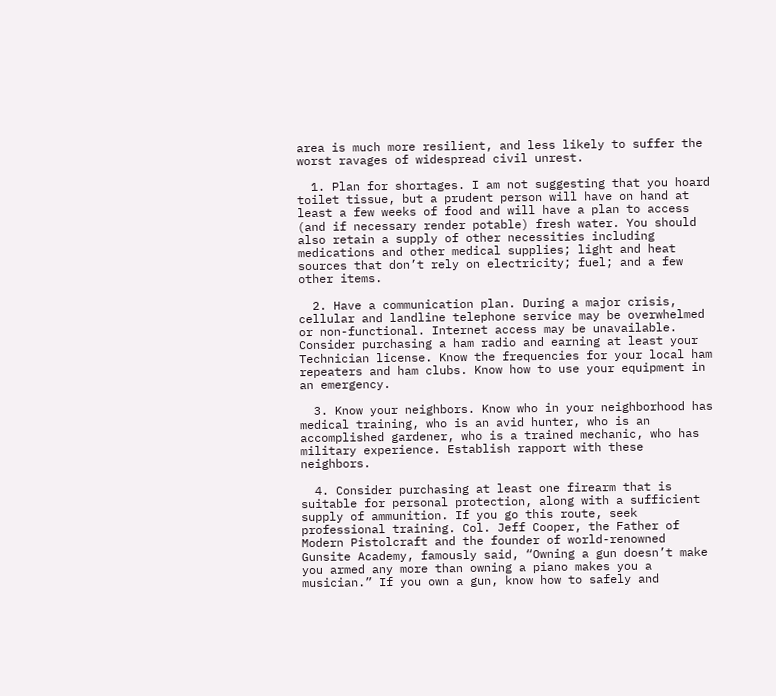area is much more resilient, and less likely to suffer the worst ravages of widespread civil unrest.

  1. Plan for shortages. I am not suggesting that you hoard toilet tissue, but a prudent person will have on hand at least a few weeks of food and will have a plan to access (and if necessary render potable) fresh water. You should also retain a supply of other necessities including medications and other medical supplies; light and heat sources that don’t rely on electricity; fuel; and a few other items.

  2. Have a communication plan. During a major crisis, cellular and landline telephone service may be overwhelmed or non-functional. Internet access may be unavailable. Consider purchasing a ham radio and earning at least your Technician license. Know the frequencies for your local ham repeaters and ham clubs. Know how to use your equipment in an emergency.

  3. Know your neighbors. Know who in your neighborhood has medical training, who is an avid hunter, who is an accomplished gardener, who is a trained mechanic, who has military experience. Establish rapport with these neighbors.

  4. Consider purchasing at least one firearm that is suitable for personal protection, along with a sufficient supply of ammunition. If you go this route, seek professional training. Col. Jeff Cooper, the Father of Modern Pistolcraft and the founder of world-renowned Gunsite Academy, famously said, “Owning a gun doesn’t make you armed any more than owning a piano makes you a musician.” If you own a gun, know how to safely and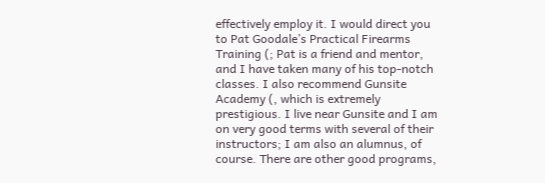effectively employ it. I would direct you to Pat Goodale’s Practical Firearms Training (; Pat is a friend and mentor, and I have taken many of his top-notch classes. I also recommend Gunsite Academy (, which is extremely prestigious. I live near Gunsite and I am on very good terms with several of their instructors; I am also an alumnus, of course. There are other good programs,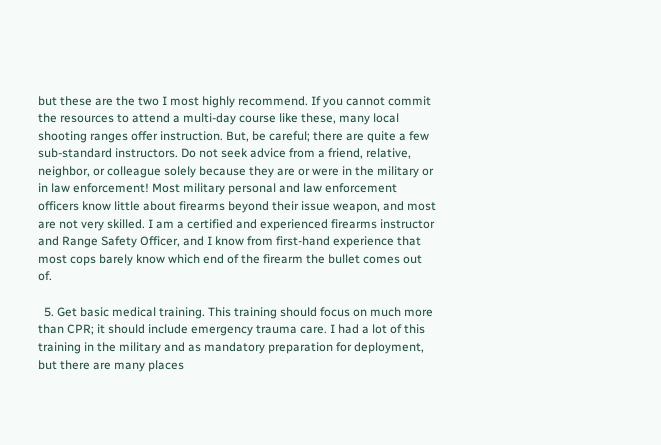but these are the two I most highly recommend. If you cannot commit the resources to attend a multi-day course like these, many local shooting ranges offer instruction. But, be careful; there are quite a few sub-standard instructors. Do not seek advice from a friend, relative, neighbor, or colleague solely because they are or were in the military or in law enforcement! Most military personal and law enforcement officers know little about firearms beyond their issue weapon, and most are not very skilled. I am a certified and experienced firearms instructor and Range Safety Officer, and I know from first-hand experience that most cops barely know which end of the firearm the bullet comes out of.

  5. Get basic medical training. This training should focus on much more than CPR; it should include emergency trauma care. I had a lot of this training in the military and as mandatory preparation for deployment, but there are many places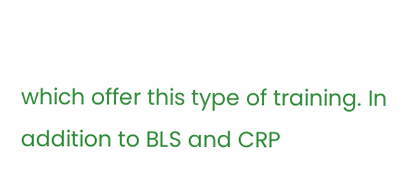which offer this type of training. In addition to BLS and CRP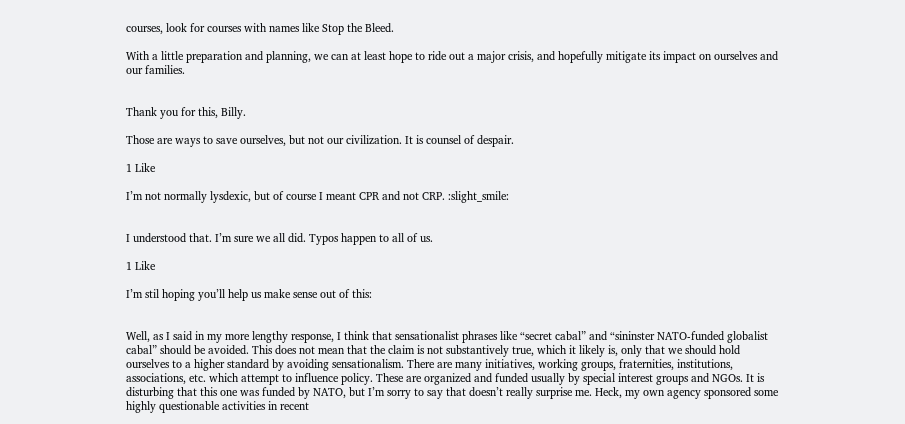courses, look for courses with names like Stop the Bleed.

With a little preparation and planning, we can at least hope to ride out a major crisis, and hopefully mitigate its impact on ourselves and our families.


Thank you for this, Billy.

Those are ways to save ourselves, but not our civilization. It is counsel of despair.

1 Like

I’m not normally lysdexic, but of course I meant CPR and not CRP. :slight_smile:


I understood that. I’m sure we all did. Typos happen to all of us.

1 Like

I’m stil hoping you’ll help us make sense out of this:


Well, as I said in my more lengthy response, I think that sensationalist phrases like “secret cabal” and “sininster NATO-funded globalist cabal” should be avoided. This does not mean that the claim is not substantively true, which it likely is, only that we should hold ourselves to a higher standard by avoiding sensationalism. There are many initiatives, working groups, fraternities, institutions, associations, etc. which attempt to influence policy. These are organized and funded usually by special interest groups and NGOs. It is disturbing that this one was funded by NATO, but I’m sorry to say that doesn’t really surprise me. Heck, my own agency sponsored some highly questionable activities in recent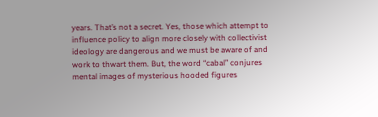years. That’s not a secret. Yes, those which attempt to influence policy to align more closely with collectivist ideology are dangerous and we must be aware of and work to thwart them. But, the word “cabal” conjures mental images of mysterious hooded figures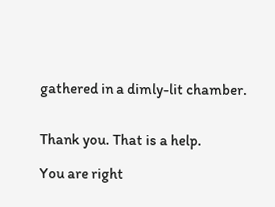gathered in a dimly-lit chamber.


Thank you. That is a help.

You are right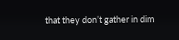that they don’t gather in dim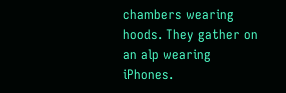chambers wearing hoods. They gather on an alp wearing iPhones.